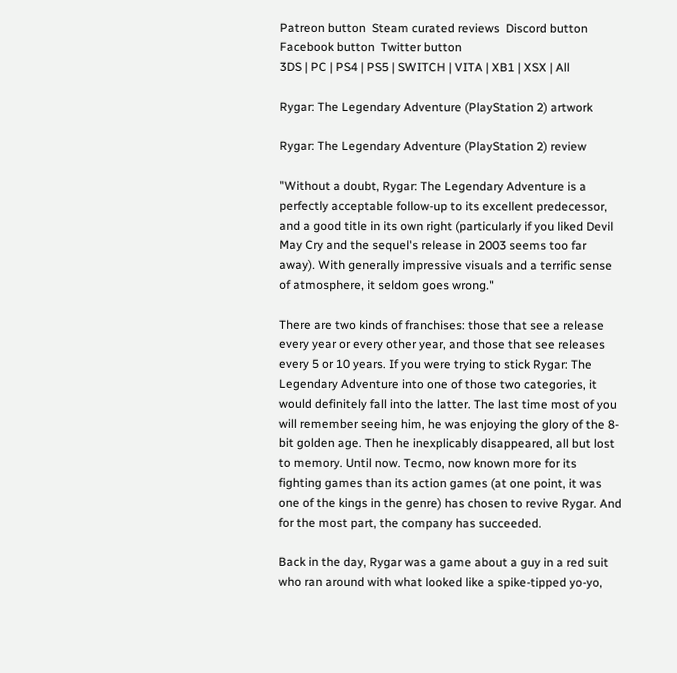Patreon button  Steam curated reviews  Discord button  Facebook button  Twitter button
3DS | PC | PS4 | PS5 | SWITCH | VITA | XB1 | XSX | All

Rygar: The Legendary Adventure (PlayStation 2) artwork

Rygar: The Legendary Adventure (PlayStation 2) review

"Without a doubt, Rygar: The Legendary Adventure is a perfectly acceptable follow-up to its excellent predecessor, and a good title in its own right (particularly if you liked Devil May Cry and the sequel's release in 2003 seems too far away). With generally impressive visuals and a terrific sense of atmosphere, it seldom goes wrong."

There are two kinds of franchises: those that see a release every year or every other year, and those that see releases every 5 or 10 years. If you were trying to stick Rygar: The Legendary Adventure into one of those two categories, it would definitely fall into the latter. The last time most of you will remember seeing him, he was enjoying the glory of the 8-bit golden age. Then he inexplicably disappeared, all but lost to memory. Until now. Tecmo, now known more for its fighting games than its action games (at one point, it was one of the kings in the genre) has chosen to revive Rygar. And for the most part, the company has succeeded.

Back in the day, Rygar was a game about a guy in a red suit who ran around with what looked like a spike-tipped yo-yo,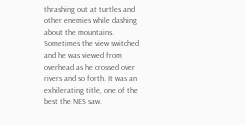thrashing out at turtles and other enemies while dashing about the mountains. Sometimes the view switched and he was viewed from overhead as he crossed over rivers and so forth. It was an exhilerating title, one of the best the NES saw.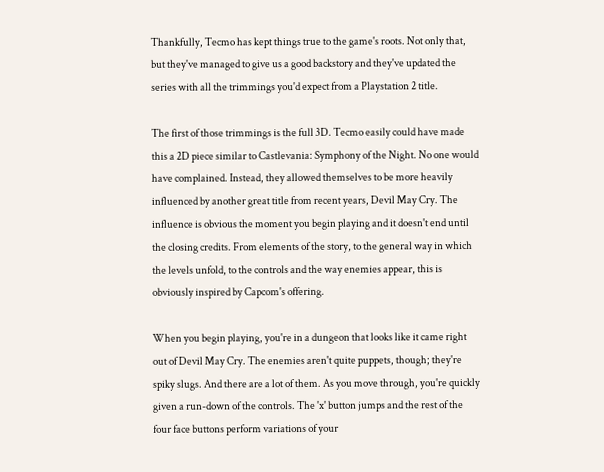Thankfully, Tecmo has kept things true to the game's roots. Not only that, but they've managed to give us a good backstory and they've updated the series with all the trimmings you'd expect from a Playstation 2 title.

The first of those trimmings is the full 3D. Tecmo easily could have made this a 2D piece similar to Castlevania: Symphony of the Night. No one would have complained. Instead, they allowed themselves to be more heavily influenced by another great title from recent years, Devil May Cry. The influence is obvious the moment you begin playing and it doesn't end until the closing credits. From elements of the story, to the general way in which the levels unfold, to the controls and the way enemies appear, this is obviously inspired by Capcom's offering.

When you begin playing, you're in a dungeon that looks like it came right out of Devil May Cry. The enemies aren't quite puppets, though; they're spiky slugs. And there are a lot of them. As you move through, you're quickly given a run-down of the controls. The 'x' button jumps and the rest of the four face buttons perform variations of your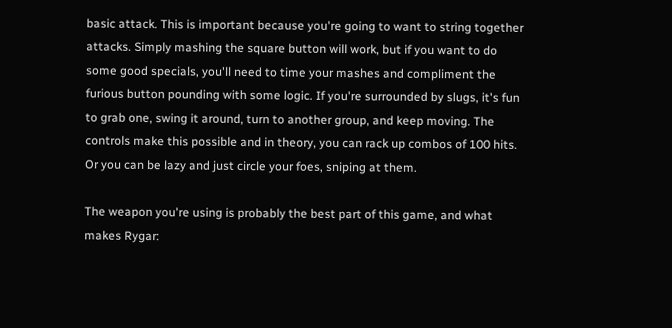basic attack. This is important because you're going to want to string together attacks. Simply mashing the square button will work, but if you want to do some good specials, you'll need to time your mashes and compliment the furious button pounding with some logic. If you're surrounded by slugs, it's fun to grab one, swing it around, turn to another group, and keep moving. The controls make this possible and in theory, you can rack up combos of 100 hits. Or you can be lazy and just circle your foes, sniping at them.

The weapon you're using is probably the best part of this game, and what makes Rygar: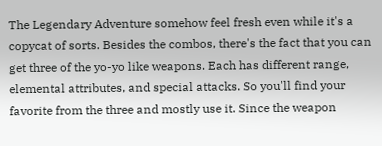The Legendary Adventure somehow feel fresh even while it's a copycat of sorts. Besides the combos, there's the fact that you can get three of the yo-yo like weapons. Each has different range, elemental attributes, and special attacks. So you'll find your favorite from the three and mostly use it. Since the weapon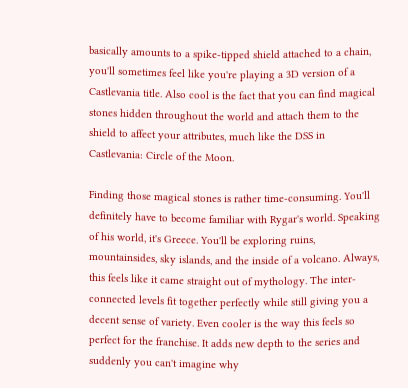basically amounts to a spike-tipped shield attached to a chain, you'll sometimes feel like you're playing a 3D version of a Castlevania title. Also cool is the fact that you can find magical stones hidden throughout the world and attach them to the shield to affect your attributes, much like the DSS in Castlevania: Circle of the Moon.

Finding those magical stones is rather time-consuming. You'll definitely have to become familiar with Rygar's world. Speaking of his world, it's Greece. You'll be exploring ruins, mountainsides, sky islands, and the inside of a volcano. Always, this feels like it came straight out of mythology. The inter-connected levels fit together perfectly while still giving you a decent sense of variety. Even cooler is the way this feels so perfect for the franchise. It adds new depth to the series and suddenly you can't imagine why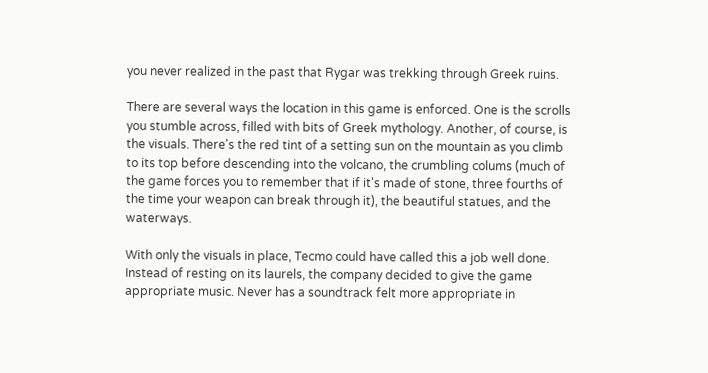you never realized in the past that Rygar was trekking through Greek ruins.

There are several ways the location in this game is enforced. One is the scrolls you stumble across, filled with bits of Greek mythology. Another, of course, is the visuals. There's the red tint of a setting sun on the mountain as you climb to its top before descending into the volcano, the crumbling colums (much of the game forces you to remember that if it's made of stone, three fourths of the time your weapon can break through it), the beautiful statues, and the waterways.

With only the visuals in place, Tecmo could have called this a job well done. Instead of resting on its laurels, the company decided to give the game appropriate music. Never has a soundtrack felt more appropriate in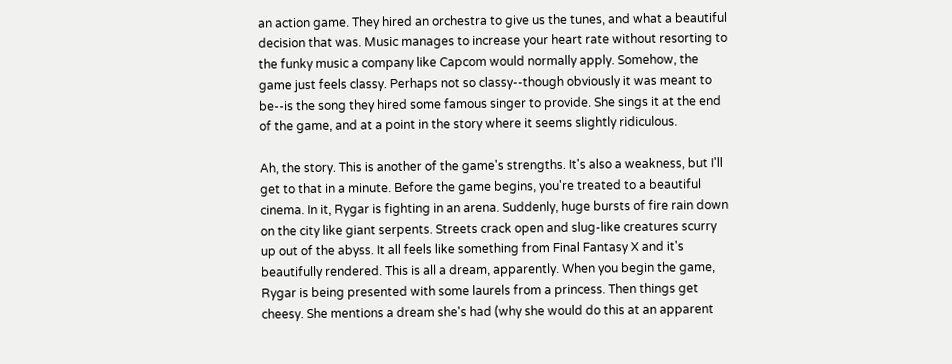an action game. They hired an orchestra to give us the tunes, and what a beautiful decision that was. Music manages to increase your heart rate without resorting to the funky music a company like Capcom would normally apply. Somehow, the game just feels classy. Perhaps not so classy--though obviously it was meant to be--is the song they hired some famous singer to provide. She sings it at the end of the game, and at a point in the story where it seems slightly ridiculous.

Ah, the story. This is another of the game's strengths. It's also a weakness, but I'll get to that in a minute. Before the game begins, you're treated to a beautiful cinema. In it, Rygar is fighting in an arena. Suddenly, huge bursts of fire rain down on the city like giant serpents. Streets crack open and slug-like creatures scurry up out of the abyss. It all feels like something from Final Fantasy X and it's beautifully rendered. This is all a dream, apparently. When you begin the game, Rygar is being presented with some laurels from a princess. Then things get cheesy. She mentions a dream she's had (why she would do this at an apparent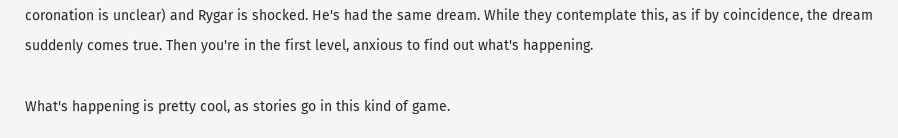coronation is unclear) and Rygar is shocked. He's had the same dream. While they contemplate this, as if by coincidence, the dream suddenly comes true. Then you're in the first level, anxious to find out what's happening.

What's happening is pretty cool, as stories go in this kind of game.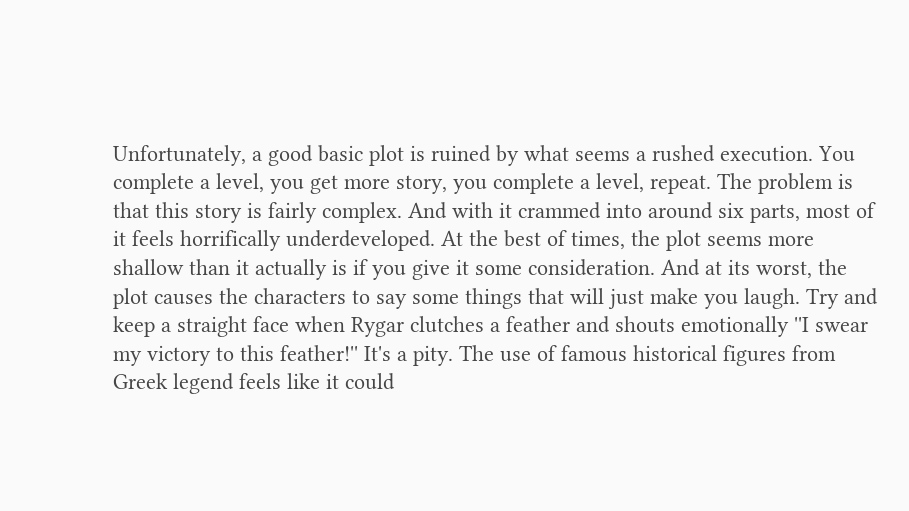Unfortunately, a good basic plot is ruined by what seems a rushed execution. You complete a level, you get more story, you complete a level, repeat. The problem is that this story is fairly complex. And with it crammed into around six parts, most of it feels horrifically underdeveloped. At the best of times, the plot seems more shallow than it actually is if you give it some consideration. And at its worst, the plot causes the characters to say some things that will just make you laugh. Try and keep a straight face when Rygar clutches a feather and shouts emotionally ''I swear my victory to this feather!'' It's a pity. The use of famous historical figures from Greek legend feels like it could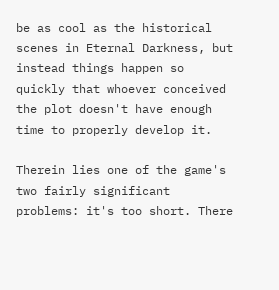be as cool as the historical scenes in Eternal Darkness, but instead things happen so quickly that whoever conceived the plot doesn't have enough time to properly develop it.

Therein lies one of the game's two fairly significant problems: it's too short. There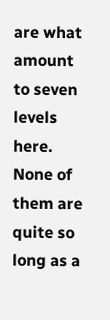are what amount to seven levels here. None of them are quite so long as a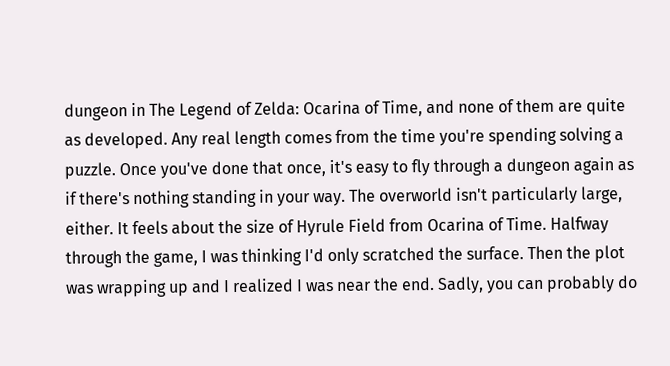dungeon in The Legend of Zelda: Ocarina of Time, and none of them are quite as developed. Any real length comes from the time you're spending solving a puzzle. Once you've done that once, it's easy to fly through a dungeon again as if there's nothing standing in your way. The overworld isn't particularly large, either. It feels about the size of Hyrule Field from Ocarina of Time. Halfway through the game, I was thinking I'd only scratched the surface. Then the plot was wrapping up and I realized I was near the end. Sadly, you can probably do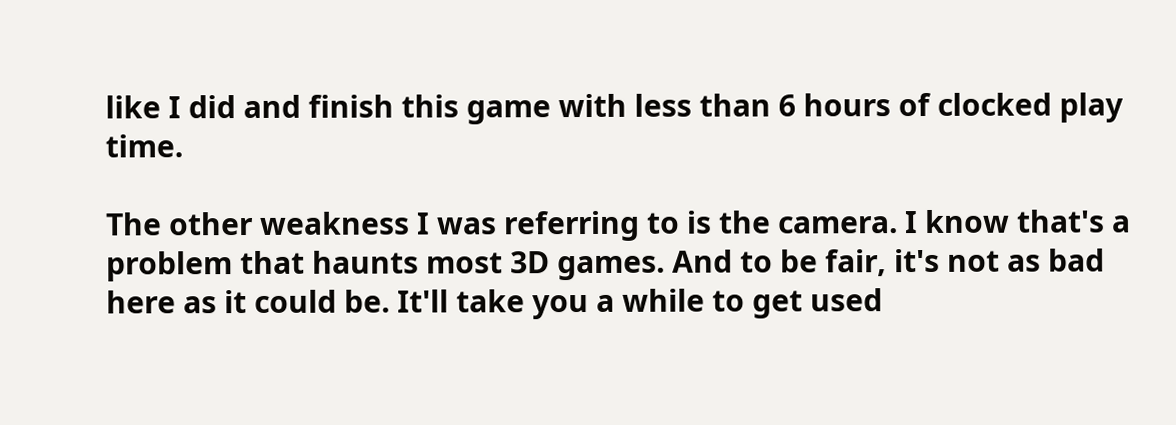like I did and finish this game with less than 6 hours of clocked play time.

The other weakness I was referring to is the camera. I know that's a problem that haunts most 3D games. And to be fair, it's not as bad here as it could be. It'll take you a while to get used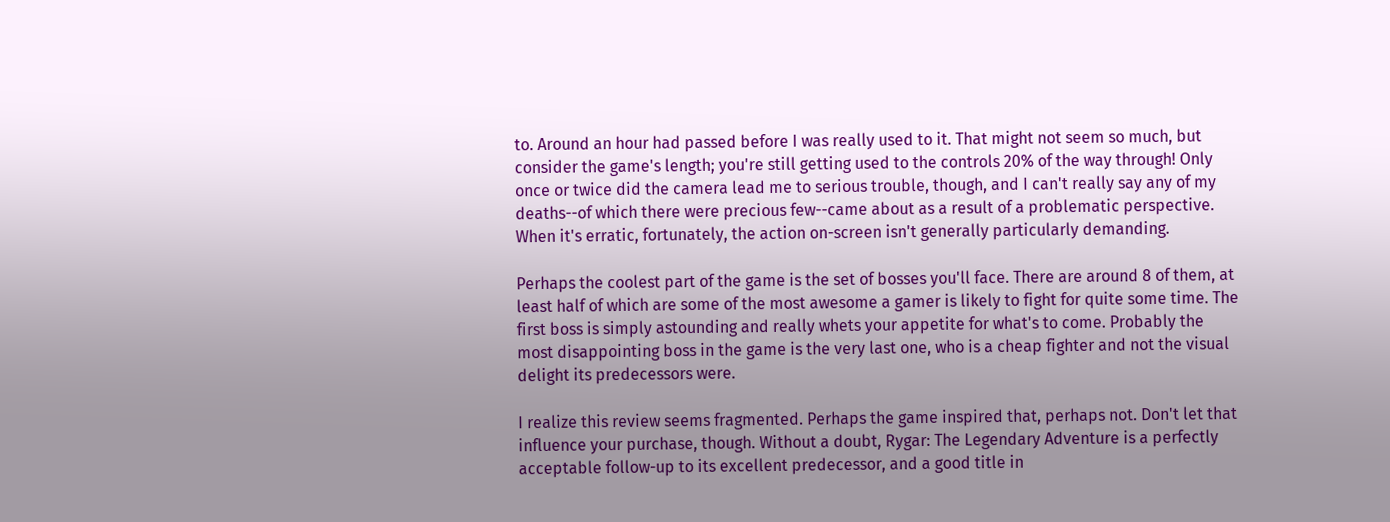to. Around an hour had passed before I was really used to it. That might not seem so much, but consider the game's length; you're still getting used to the controls 20% of the way through! Only once or twice did the camera lead me to serious trouble, though, and I can't really say any of my deaths--of which there were precious few--came about as a result of a problematic perspective. When it's erratic, fortunately, the action on-screen isn't generally particularly demanding.

Perhaps the coolest part of the game is the set of bosses you'll face. There are around 8 of them, at least half of which are some of the most awesome a gamer is likely to fight for quite some time. The first boss is simply astounding and really whets your appetite for what's to come. Probably the most disappointing boss in the game is the very last one, who is a cheap fighter and not the visual delight its predecessors were.

I realize this review seems fragmented. Perhaps the game inspired that, perhaps not. Don't let that influence your purchase, though. Without a doubt, Rygar: The Legendary Adventure is a perfectly acceptable follow-up to its excellent predecessor, and a good title in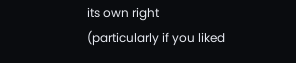its own right (particularly if you liked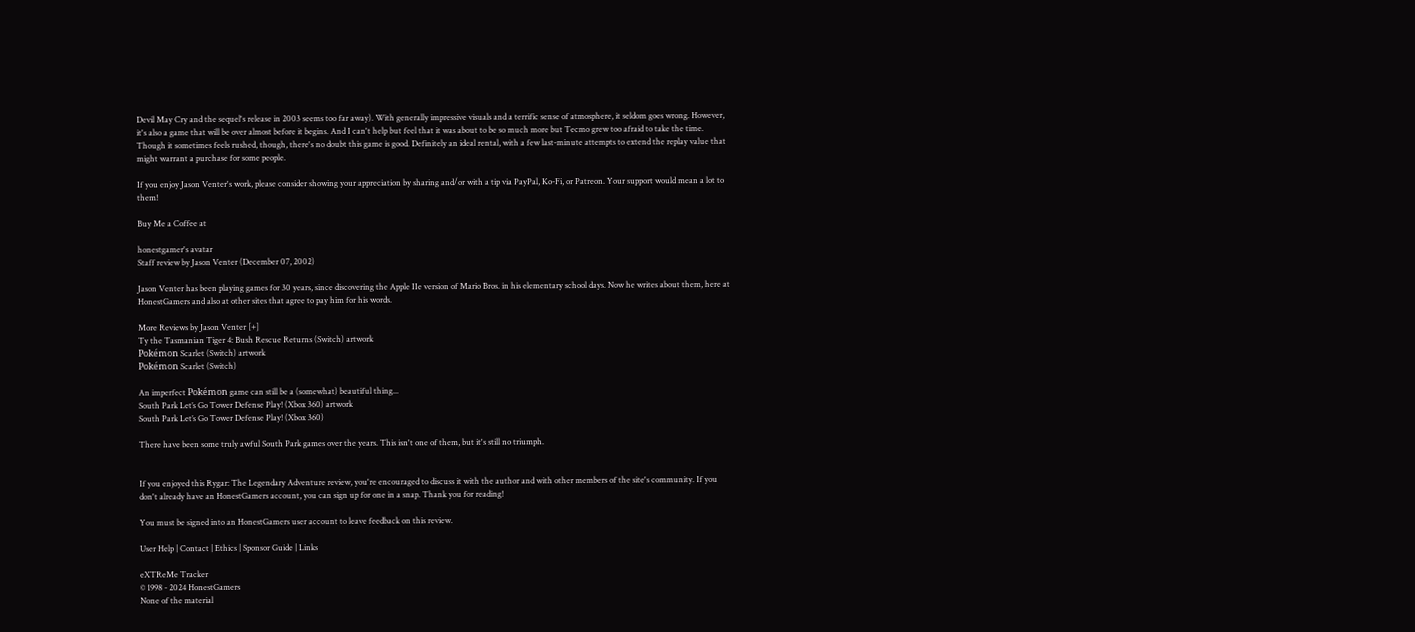Devil May Cry and the sequel's release in 2003 seems too far away). With generally impressive visuals and a terrific sense of atmosphere, it seldom goes wrong. However, it's also a game that will be over almost before it begins. And I can't help but feel that it was about to be so much more but Tecmo grew too afraid to take the time. Though it sometimes feels rushed, though, there's no doubt this game is good. Definitely an ideal rental, with a few last-minute attempts to extend the replay value that might warrant a purchase for some people.

If you enjoy Jason Venter's work, please consider showing your appreciation by sharing and/or with a tip via PayPal, Ko-Fi, or Patreon. Your support would mean a lot to them!

Buy Me a Coffee at

honestgamer's avatar
Staff review by Jason Venter (December 07, 2002)

Jason Venter has been playing games for 30 years, since discovering the Apple IIe version of Mario Bros. in his elementary school days. Now he writes about them, here at HonestGamers and also at other sites that agree to pay him for his words.

More Reviews by Jason Venter [+]
Ty the Tasmanian Tiger 4: Bush Rescue Returns (Switch) artwork
Pokémon Scarlet (Switch) artwork
Pokémon Scarlet (Switch)

An imperfect Pokémon game can still be a (somewhat) beautiful thing...
South Park Let’s Go Tower Defense Play! (Xbox 360) artwork
South Park Let’s Go Tower Defense Play! (Xbox 360)

There have been some truly awful South Park games over the years. This isn't one of them, but it's still no triumph.


If you enjoyed this Rygar: The Legendary Adventure review, you're encouraged to discuss it with the author and with other members of the site's community. If you don't already have an HonestGamers account, you can sign up for one in a snap. Thank you for reading!

You must be signed into an HonestGamers user account to leave feedback on this review.

User Help | Contact | Ethics | Sponsor Guide | Links

eXTReMe Tracker
© 1998 - 2024 HonestGamers
None of the material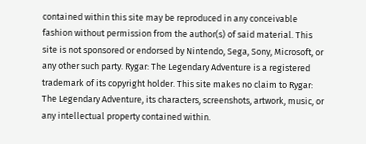contained within this site may be reproduced in any conceivable fashion without permission from the author(s) of said material. This site is not sponsored or endorsed by Nintendo, Sega, Sony, Microsoft, or any other such party. Rygar: The Legendary Adventure is a registered trademark of its copyright holder. This site makes no claim to Rygar: The Legendary Adventure, its characters, screenshots, artwork, music, or any intellectual property contained within.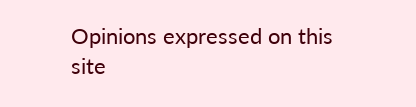Opinions expressed on this site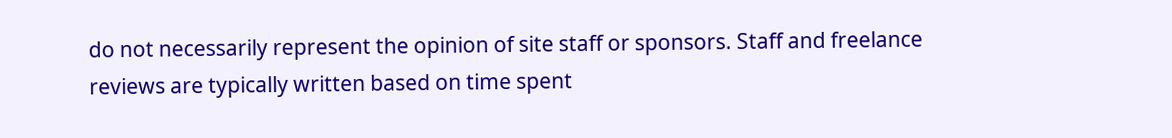do not necessarily represent the opinion of site staff or sponsors. Staff and freelance reviews are typically written based on time spent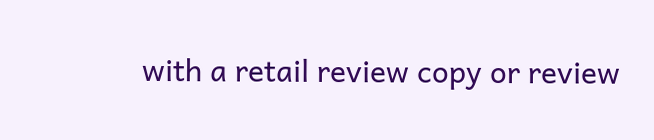with a retail review copy or review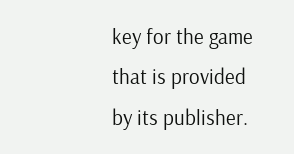key for the game that is provided by its publisher.